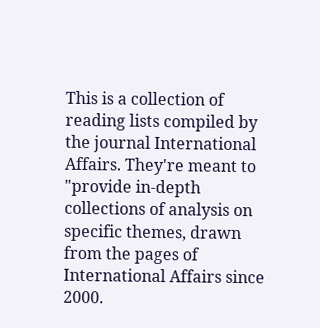This is a collection of reading lists compiled by the journal International Affairs. They're meant to "provide in-depth collections of analysis on specific themes, drawn from the pages of International Affairs since 2000.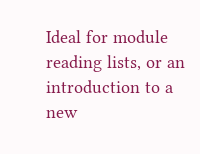Ideal for module reading lists, or an introduction to a new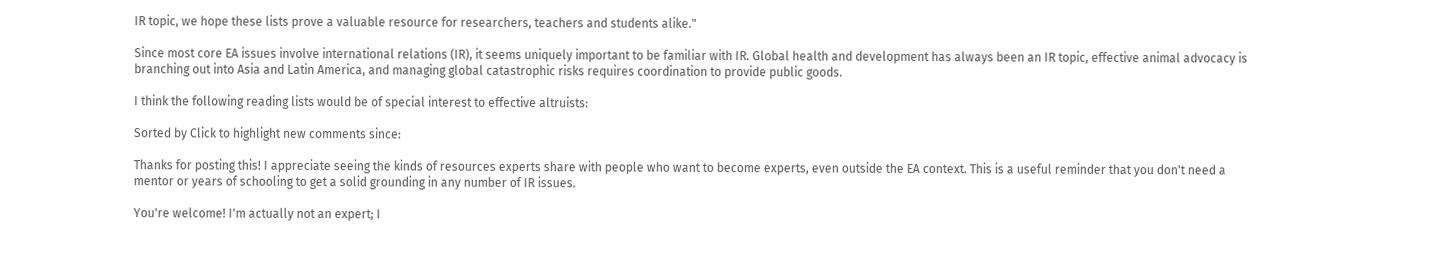IR topic, we hope these lists prove a valuable resource for researchers, teachers and students alike."

Since most core EA issues involve international relations (IR), it seems uniquely important to be familiar with IR. Global health and development has always been an IR topic, effective animal advocacy is branching out into Asia and Latin America, and managing global catastrophic risks requires coordination to provide public goods.

I think the following reading lists would be of special interest to effective altruists:

Sorted by Click to highlight new comments since:

Thanks for posting this! I appreciate seeing the kinds of resources experts share with people who want to become experts, even outside the EA context. This is a useful reminder that you don't need a mentor or years of schooling to get a solid grounding in any number of IR issues.

You're welcome! I'm actually not an expert; I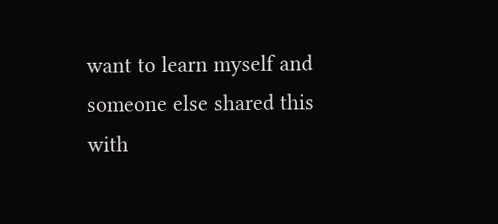want to learn myself and someone else shared this with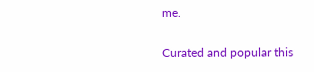me.

Curated and popular this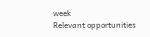week
Relevant opportunities